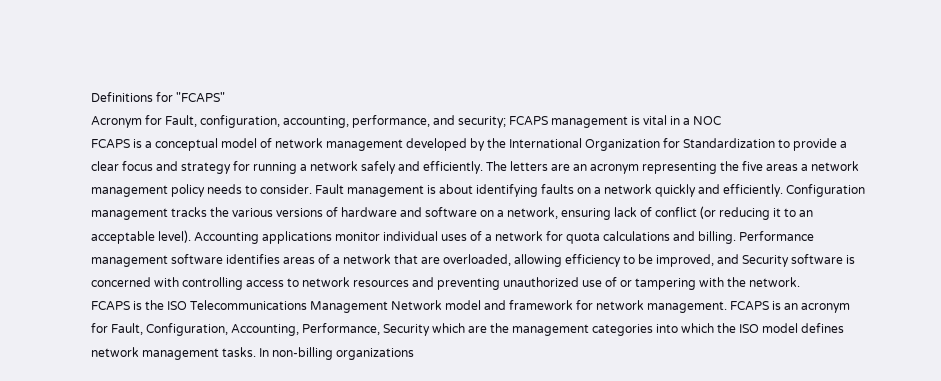Definitions for "FCAPS"
Acronym for Fault, configuration, accounting, performance, and security; FCAPS management is vital in a NOC
FCAPS is a conceptual model of network management developed by the International Organization for Standardization to provide a clear focus and strategy for running a network safely and efficiently. The letters are an acronym representing the five areas a network management policy needs to consider. Fault management is about identifying faults on a network quickly and efficiently. Configuration management tracks the various versions of hardware and software on a network, ensuring lack of conflict (or reducing it to an acceptable level). Accounting applications monitor individual uses of a network for quota calculations and billing. Performance management software identifies areas of a network that are overloaded, allowing efficiency to be improved, and Security software is concerned with controlling access to network resources and preventing unauthorized use of or tampering with the network.
FCAPS is the ISO Telecommunications Management Network model and framework for network management. FCAPS is an acronym for Fault, Configuration, Accounting, Performance, Security which are the management categories into which the ISO model defines network management tasks. In non-billing organizations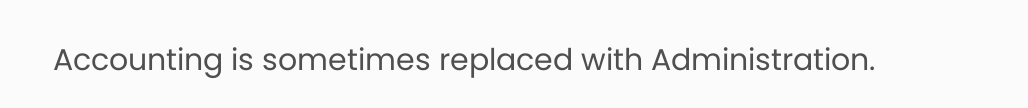Accounting is sometimes replaced with Administration.